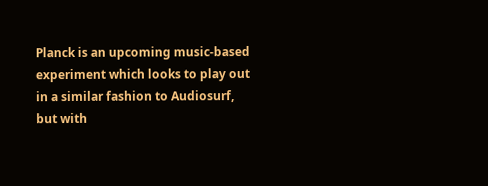Planck is an upcoming music-based experiment which looks to play out in a similar fashion to Audiosurf, but with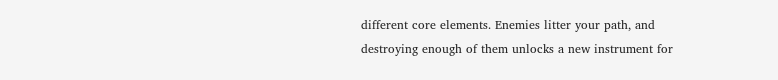different core elements. Enemies litter your path, and destroying enough of them unlocks a new instrument for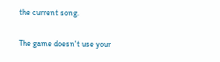the current song.

The game doesn't use your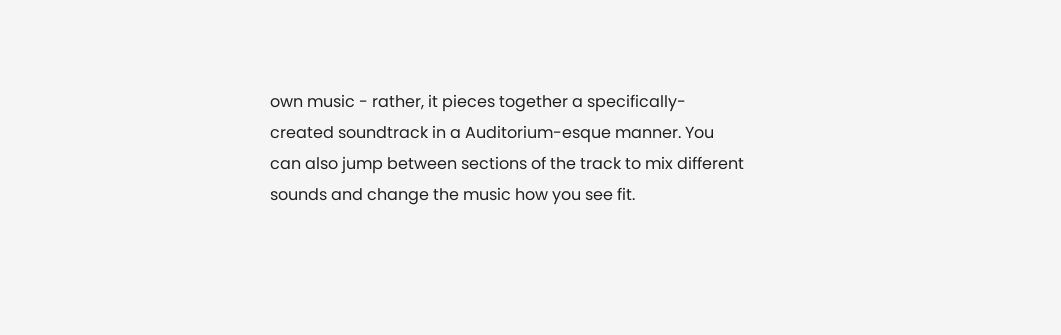own music - rather, it pieces together a specifically-created soundtrack in a Auditorium-esque manner. You can also jump between sections of the track to mix different sounds and change the music how you see fit.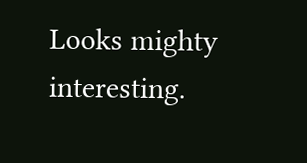Looks mighty interesting.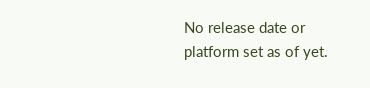No release date or platform set as of yet.